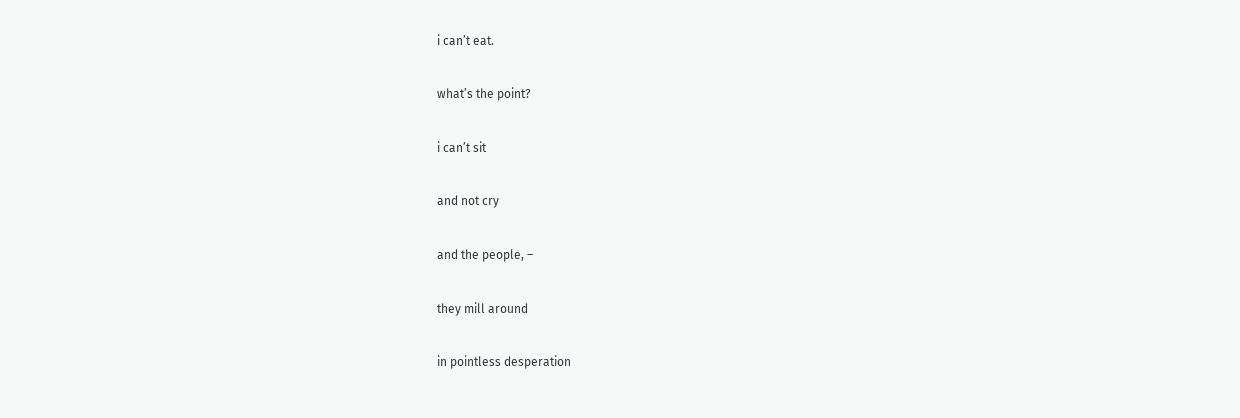i can’t eat.

what’s the point?

i can’t sit

and not cry

and the people, –

they mill around

in pointless desperation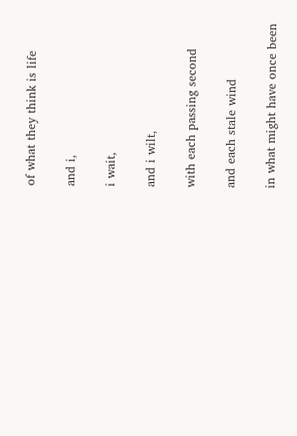of what they think is life

and i,

i wait,

and i wilt,

with each passing second

and each stale wind

in what might have once been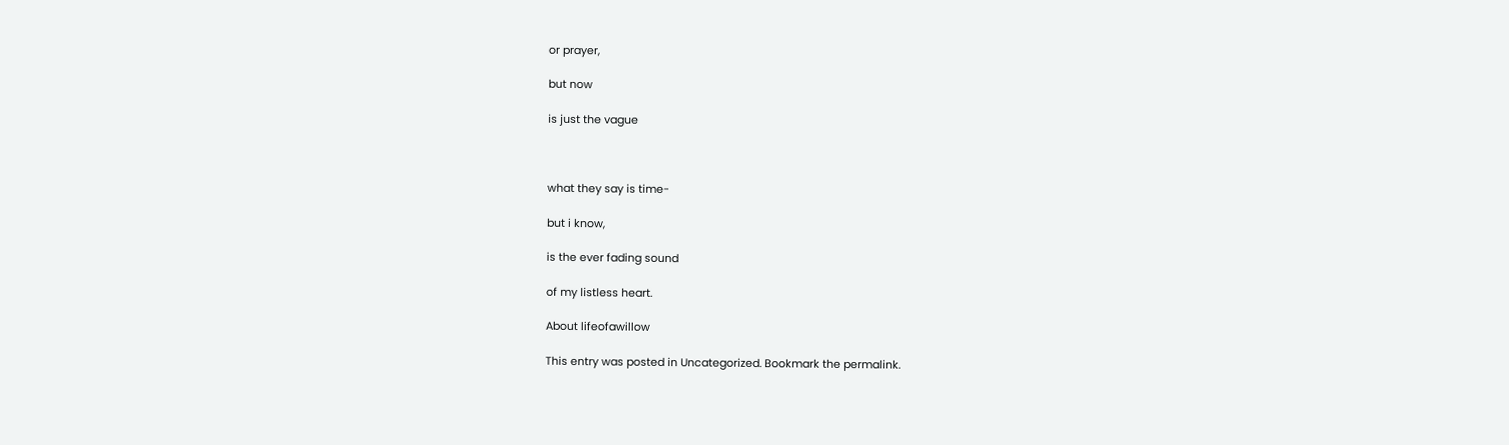or prayer,

but now

is just the vague



what they say is time-

but i know,

is the ever fading sound

of my listless heart.

About lifeofawillow

This entry was posted in Uncategorized. Bookmark the permalink.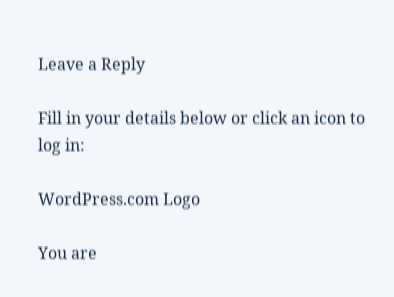Leave a Reply

Fill in your details below or click an icon to log in:

WordPress.com Logo

You are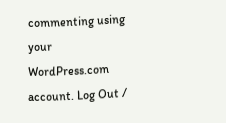commenting using your WordPress.com account. Log Out /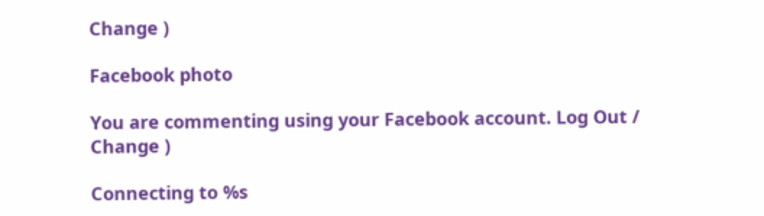Change )

Facebook photo

You are commenting using your Facebook account. Log Out /  Change )

Connecting to %s